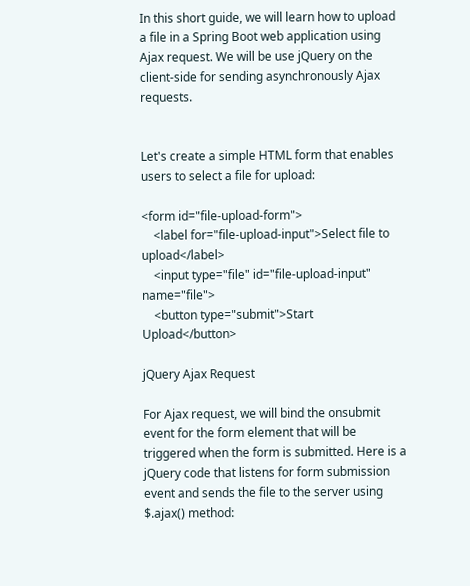In this short guide, we will learn how to upload a file in a Spring Boot web application using Ajax request. We will be use jQuery on the client-side for sending asynchronously Ajax requests.


Let's create a simple HTML form that enables users to select a file for upload:

<form id="file-upload-form">
    <label for="file-upload-input">Select file to upload</label>
    <input type="file" id="file-upload-input" name="file">
    <button type="submit">Start Upload</button>

jQuery Ajax Request

For Ajax request, we will bind the onsubmit event for the form element that will be triggered when the form is submitted. Here is a jQuery code that listens for form submission event and sends the file to the server using $.ajax() method: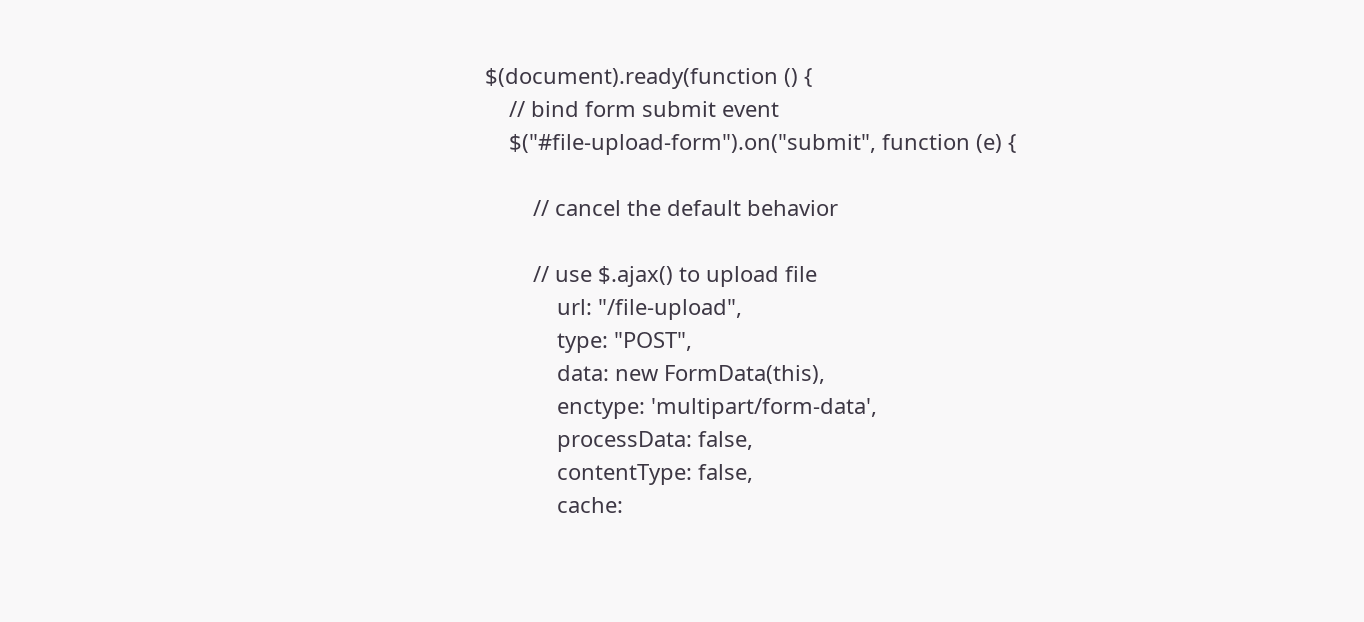$(document).ready(function () {
    // bind form submit event
    $("#file-upload-form").on("submit", function (e) {

        // cancel the default behavior

        // use $.ajax() to upload file
            url: "/file-upload",
            type: "POST",
            data: new FormData(this),
            enctype: 'multipart/form-data',
            processData: false,
            contentType: false,
            cache: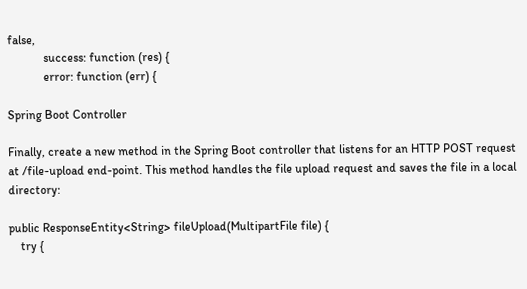false,
            success: function (res) {
            error: function (err) {

Spring Boot Controller

Finally, create a new method in the Spring Boot controller that listens for an HTTP POST request at /file-upload end-point. This method handles the file upload request and saves the file in a local directory:

public ResponseEntity<String> fileUpload(MultipartFile file) {
    try {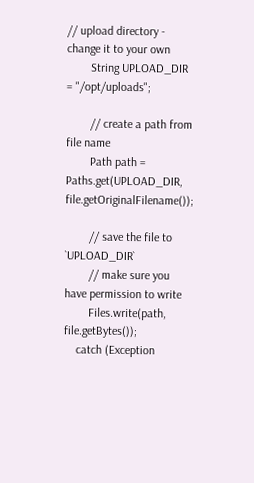// upload directory - change it to your own
        String UPLOAD_DIR = "/opt/uploads";

        // create a path from file name
        Path path = Paths.get(UPLOAD_DIR, file.getOriginalFilename());

        // save the file to `UPLOAD_DIR`
        // make sure you have permission to write
        Files.write(path, file.getBytes());
    catch (Exception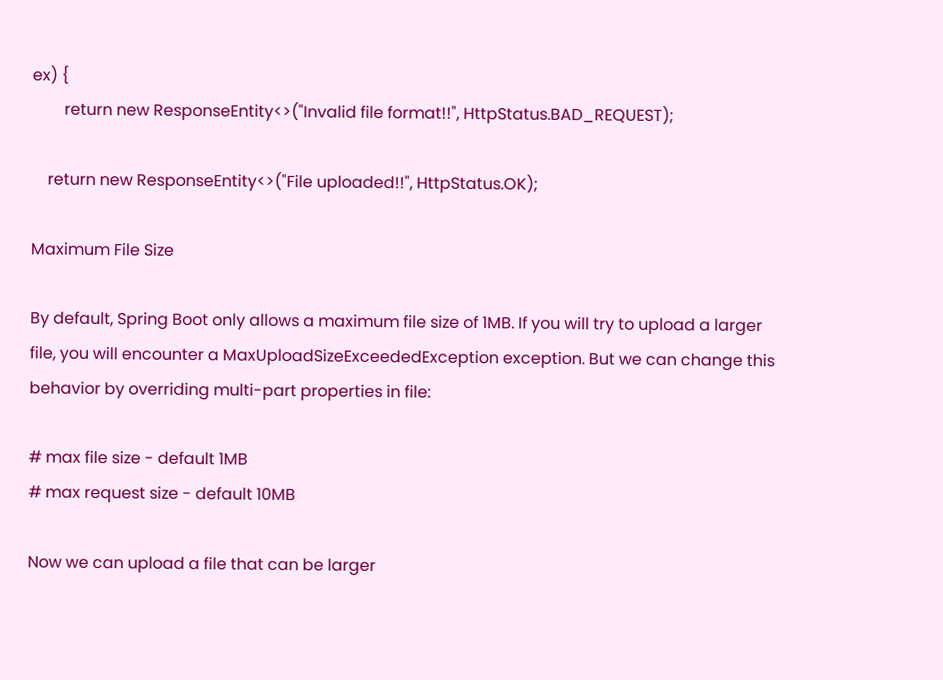ex) {
        return new ResponseEntity<>("Invalid file format!!", HttpStatus.BAD_REQUEST);

    return new ResponseEntity<>("File uploaded!!", HttpStatus.OK);

Maximum File Size

By default, Spring Boot only allows a maximum file size of 1MB. If you will try to upload a larger file, you will encounter a MaxUploadSizeExceededException exception. But we can change this behavior by overriding multi-part properties in file:

# max file size - default 1MB
# max request size - default 10MB

Now we can upload a file that can be larger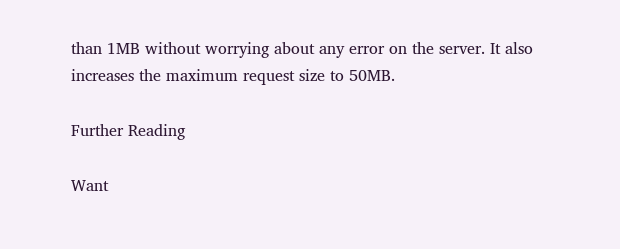than 1MB without worrying about any error on the server. It also increases the maximum request size to 50MB.

Further Reading

Want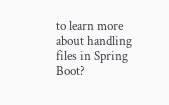to learn more about handling files in Spring Boot?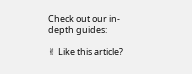Check out our in-depth guides:

✌ Like this article?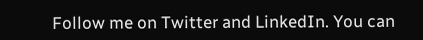Follow me on Twitter and LinkedIn. You can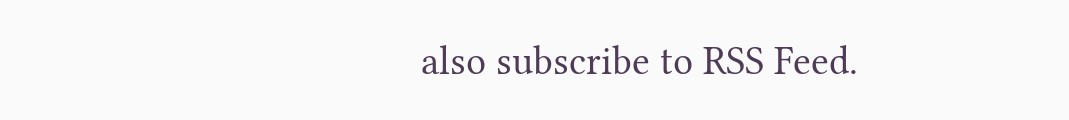also subscribe to RSS Feed.